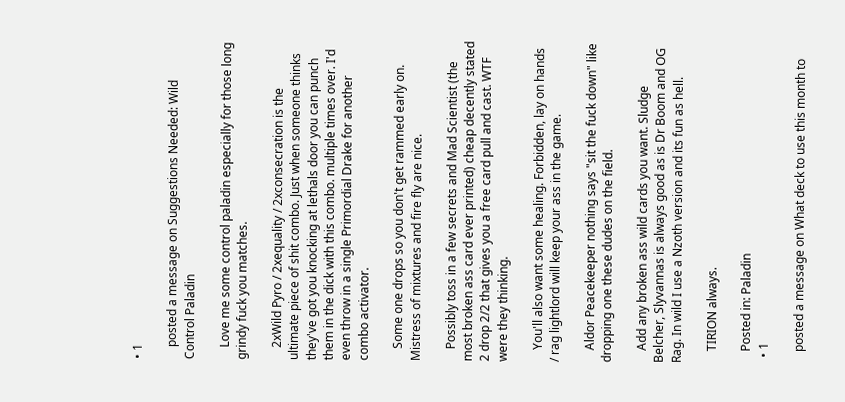• 1

    posted a message on Suggestions Needed: Wild Control Paladin

    Love me some control paladin especially for those long grindy fuck you matches.

    2xWild Pyro / 2xequality / 2xconsecration is the ultimate piece of shit combo. Just when someone thinks they've got you knocking at lethals door you can punch them in the dick with this combo. multiple times over. I'd even throw in a single Primordial Drake for another combo activator.

    Some one drops so you don't get rammed early on. Mistress of mixtures and fire fly are nice.

    Possibly toss in a few secrets and Mad Scientist (the most broken ass card ever printed) cheap decently stated 2 drop 2/2 that gives you a free card pull and cast. WTF were they thinking.

    You'll also want some healing. Forbidden, lay on hands / rag lightlord will keep your ass in the game.

    Aldor Peacekeeper nothing says "sit the fuck down" like dropping one these dudes on the field.

    Add any broken ass wild cards you want. Sludge Belcher, Slyvannas is always good as is Dr Boom and OG Rag. In wild I use a Nzoth version and its fun as hell.

    TIRION always.

    Posted in: Paladin
  • 1

    posted a message on What deck to use this month to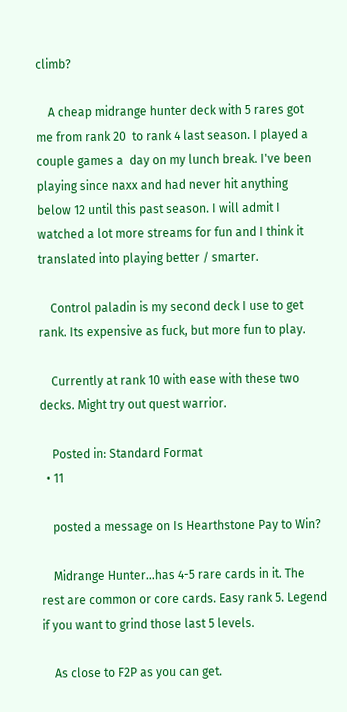climb?

    A cheap midrange hunter deck with 5 rares got me from rank 20  to rank 4 last season. I played a couple games a  day on my lunch break. I've been playing since naxx and had never hit anything below 12 until this past season. I will admit I watched a lot more streams for fun and I think it translated into playing better / smarter.

    Control paladin is my second deck I use to get rank. Its expensive as fuck, but more fun to play.

    Currently at rank 10 with ease with these two decks. Might try out quest warrior.

    Posted in: Standard Format
  • 11

    posted a message on Is Hearthstone Pay to Win?

    Midrange Hunter…has 4-5 rare cards in it. The rest are common or core cards. Easy rank 5. Legend if you want to grind those last 5 levels.

    As close to F2P as you can get.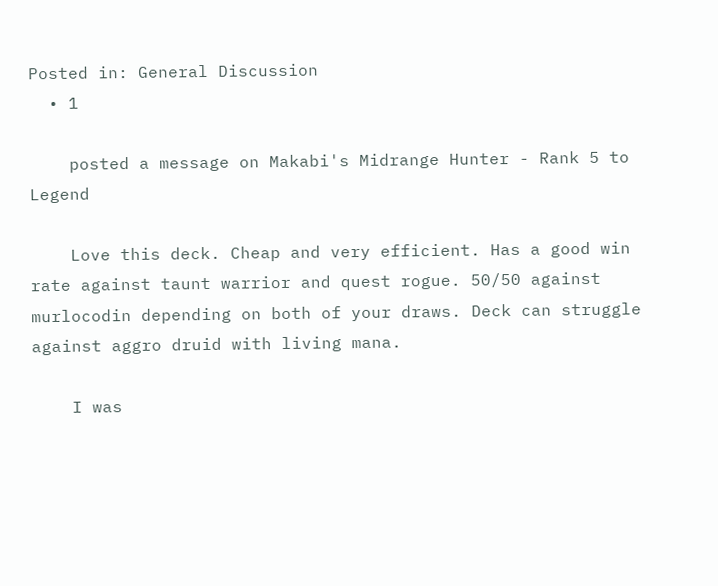Posted in: General Discussion
  • 1

    posted a message on Makabi's Midrange Hunter - Rank 5 to Legend

    Love this deck. Cheap and very efficient. Has a good win rate against taunt warrior and quest rogue. 50/50 against murlocodin depending on both of your draws. Deck can struggle against aggro druid with living mana.

    I was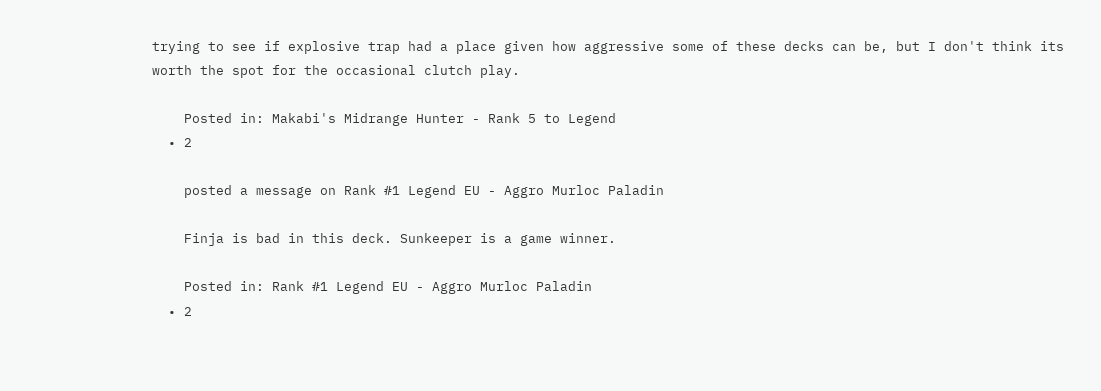trying to see if explosive trap had a place given how aggressive some of these decks can be, but I don't think its worth the spot for the occasional clutch play.

    Posted in: Makabi's Midrange Hunter - Rank 5 to Legend
  • 2

    posted a message on Rank #1 Legend EU - Aggro Murloc Paladin

    Finja is bad in this deck. Sunkeeper is a game winner.

    Posted in: Rank #1 Legend EU - Aggro Murloc Paladin
  • 2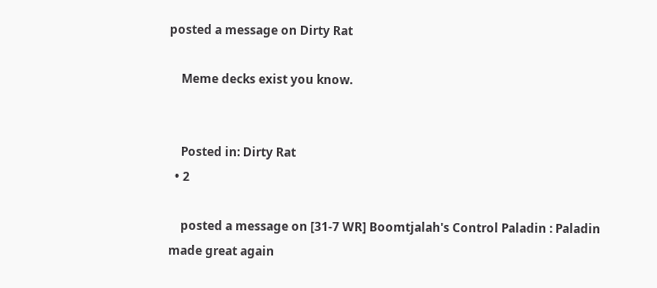posted a message on Dirty Rat

    Meme decks exist you know.


    Posted in: Dirty Rat
  • 2

    posted a message on [31-7 WR] Boomtjalah's Control Paladin : Paladin made great again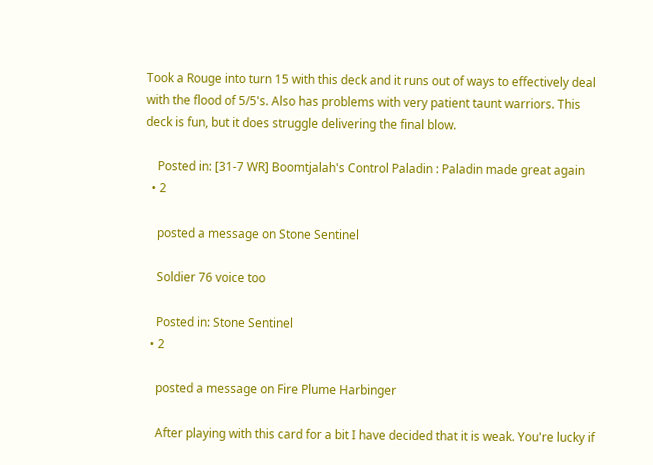Took a Rouge into turn 15 with this deck and it runs out of ways to effectively deal with the flood of 5/5's. Also has problems with very patient taunt warriors. This deck is fun, but it does struggle delivering the final blow.

    Posted in: [31-7 WR] Boomtjalah's Control Paladin : Paladin made great again
  • 2

    posted a message on Stone Sentinel

    Soldier 76 voice too

    Posted in: Stone Sentinel
  • 2

    posted a message on Fire Plume Harbinger

    After playing with this card for a bit I have decided that it is weak. You're lucky if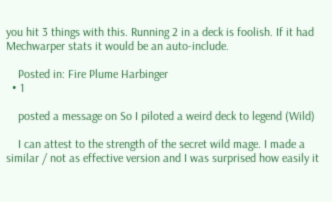you hit 3 things with this. Running 2 in a deck is foolish. If it had Mechwarper stats it would be an auto-include.

    Posted in: Fire Plume Harbinger
  • 1

    posted a message on So I piloted a weird deck to legend (Wild)

    I can attest to the strength of the secret wild mage. I made a similar / not as effective version and I was surprised how easily it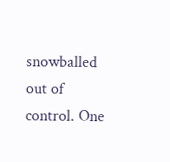snowballed out of control. One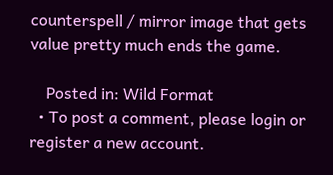counterspell / mirror image that gets value pretty much ends the game.

    Posted in: Wild Format
  • To post a comment, please login or register a new account.